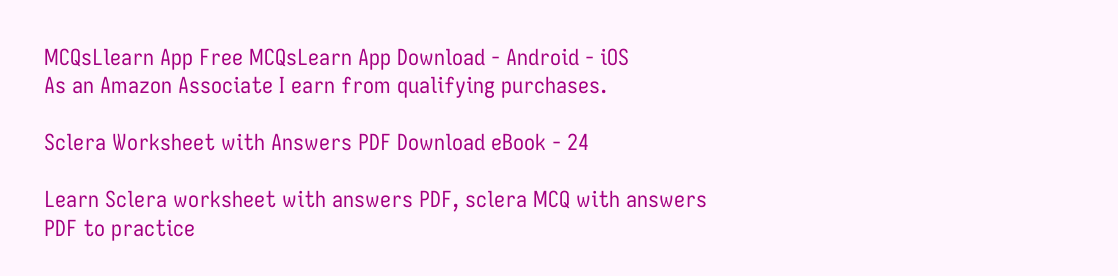MCQsLlearn App Free MCQsLearn App Download - Android - iOS
As an Amazon Associate I earn from qualifying purchases.

Sclera Worksheet with Answers PDF Download eBook - 24

Learn Sclera worksheet with answers PDF, sclera MCQ with answers PDF to practice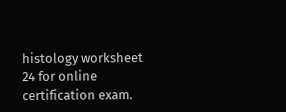histology worksheet 24 for online certification exam.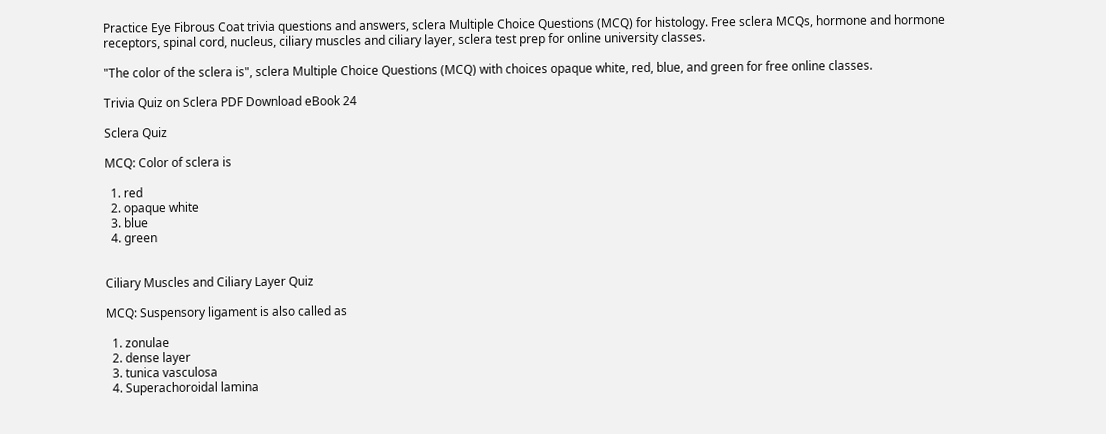Practice Eye Fibrous Coat trivia questions and answers, sclera Multiple Choice Questions (MCQ) for histology. Free sclera MCQs, hormone and hormone receptors, spinal cord, nucleus, ciliary muscles and ciliary layer, sclera test prep for online university classes.

"The color of the sclera is", sclera Multiple Choice Questions (MCQ) with choices opaque white, red, blue, and green for free online classes.

Trivia Quiz on Sclera PDF Download eBook 24

Sclera Quiz

MCQ: Color of sclera is

  1. red
  2. opaque white
  3. blue
  4. green


Ciliary Muscles and Ciliary Layer Quiz

MCQ: Suspensory ligament is also called as

  1. zonulae
  2. dense layer
  3. tunica vasculosa
  4. Superachoroidal lamina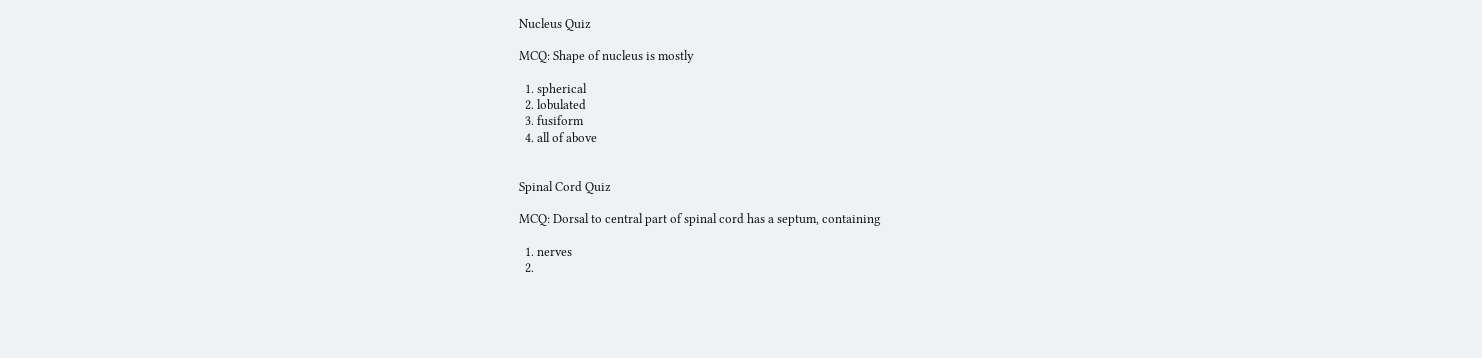Nucleus Quiz

MCQ: Shape of nucleus is mostly

  1. spherical
  2. lobulated
  3. fusiform
  4. all of above


Spinal Cord Quiz

MCQ: Dorsal to central part of spinal cord has a septum, containing

  1. nerves
  2.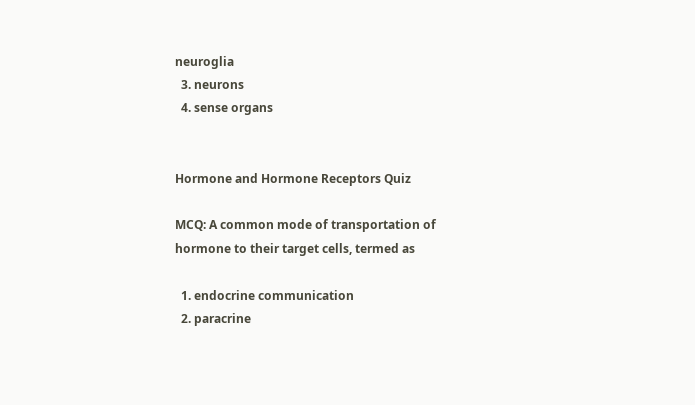neuroglia
  3. neurons
  4. sense organs


Hormone and Hormone Receptors Quiz

MCQ: A common mode of transportation of hormone to their target cells, termed as

  1. endocrine communication
  2. paracrine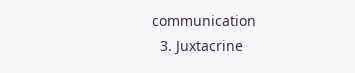communication
  3. Juxtacrine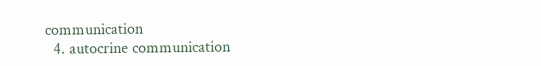communication
  4. autocrine communication